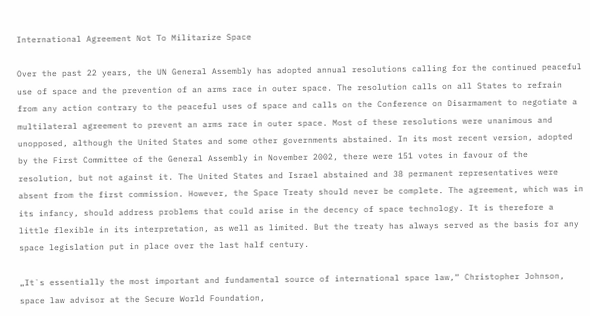International Agreement Not To Militarize Space

Over the past 22 years, the UN General Assembly has adopted annual resolutions calling for the continued peaceful use of space and the prevention of an arms race in outer space. The resolution calls on all States to refrain from any action contrary to the peaceful uses of space and calls on the Conference on Disarmament to negotiate a multilateral agreement to prevent an arms race in outer space. Most of these resolutions were unanimous and unopposed, although the United States and some other governments abstained. In its most recent version, adopted by the First Committee of the General Assembly in November 2002, there were 151 votes in favour of the resolution, but not against it. The United States and Israel abstained and 38 permanent representatives were absent from the first commission. However, the Space Treaty should never be complete. The agreement, which was in its infancy, should address problems that could arise in the decency of space technology. It is therefore a little flexible in its interpretation, as well as limited. But the treaty has always served as the basis for any space legislation put in place over the last half century.

„It`s essentially the most important and fundamental source of international space law,“ Christopher Johnson, space law advisor at the Secure World Foundation,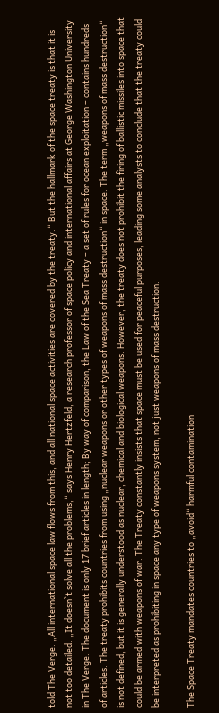told The Verge. „All international space law flows from this, and all national space activities are covered by the treaty.“ But the hallmark of the space treaty is that it is not too detailed. „It doesn`t solve all the problems,“ says Henry Hertzfeld, a research professor of space policy and international affairs at George Washington University in The Verge. The document is only 17 brief articles in length; By way of comparison, the Law of the Sea Treaty – a set of rules for ocean exploitation – contains hundreds of articles. The treaty prohibits countries from using „nuclear weapons or other types of weapons of mass destruction“ in space. The term „weapons of mass destruction“ is not defined, but it is generally understood as nuclear, chemical and biological weapons. However, the treaty does not prohibit the firing of ballistic missiles into space that could be armed with weapons of war. The Treaty constantly insists that space must be used for peaceful purposes, leading some analysts to conclude that the treaty could be interpreted as prohibiting in space any type of weapons system, not just weapons of mass destruction.

The Space Treaty mandates countries to „avoid“ harmful contamination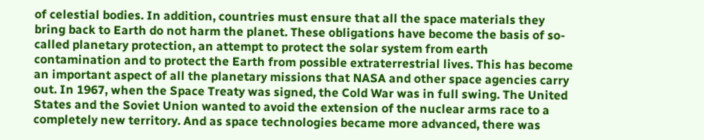of celestial bodies. In addition, countries must ensure that all the space materials they bring back to Earth do not harm the planet. These obligations have become the basis of so-called planetary protection, an attempt to protect the solar system from earth contamination and to protect the Earth from possible extraterrestrial lives. This has become an important aspect of all the planetary missions that NASA and other space agencies carry out. In 1967, when the Space Treaty was signed, the Cold War was in full swing. The United States and the Soviet Union wanted to avoid the extension of the nuclear arms race to a completely new territory. And as space technologies became more advanced, there was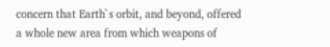concern that Earth`s orbit, and beyond, offered a whole new area from which weapons of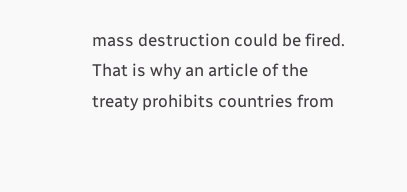mass destruction could be fired. That is why an article of the treaty prohibits countries from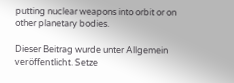putting nuclear weapons into orbit or on other planetary bodies.

Dieser Beitrag wurde unter Allgemein veröffentlicht. Setze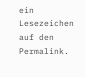ein Lesezeichen auf den Permalink.